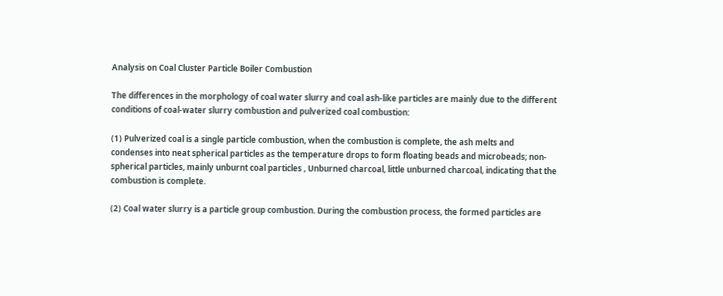Analysis on Coal Cluster Particle Boiler Combustion

The differences in the morphology of coal water slurry and coal ash-like particles are mainly due to the different conditions of coal-water slurry combustion and pulverized coal combustion:

(1) Pulverized coal is a single particle combustion, when the combustion is complete, the ash melts and condenses into neat spherical particles as the temperature drops to form floating beads and microbeads; non-spherical particles, mainly unburnt coal particles , Unburned charcoal, little unburned charcoal, indicating that the combustion is complete.

(2) Coal water slurry is a particle group combustion. During the combustion process, the formed particles are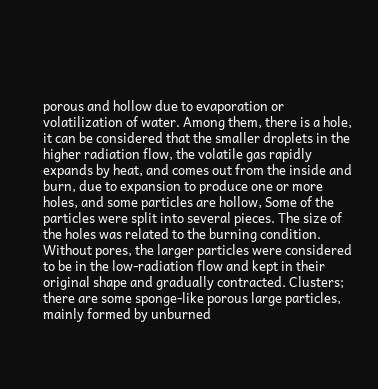porous and hollow due to evaporation or volatilization of water. Among them, there is a hole, it can be considered that the smaller droplets in the higher radiation flow, the volatile gas rapidly expands by heat, and comes out from the inside and burn, due to expansion to produce one or more holes, and some particles are hollow, Some of the particles were split into several pieces. The size of the holes was related to the burning condition. Without pores, the larger particles were considered to be in the low-radiation flow and kept in their original shape and gradually contracted. Clusters; there are some sponge-like porous large particles, mainly formed by unburned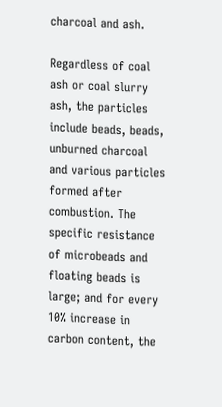charcoal and ash.

Regardless of coal ash or coal slurry ash, the particles include beads, beads, unburned charcoal and various particles formed after combustion. The specific resistance of microbeads and floating beads is large; and for every 10% increase in carbon content, the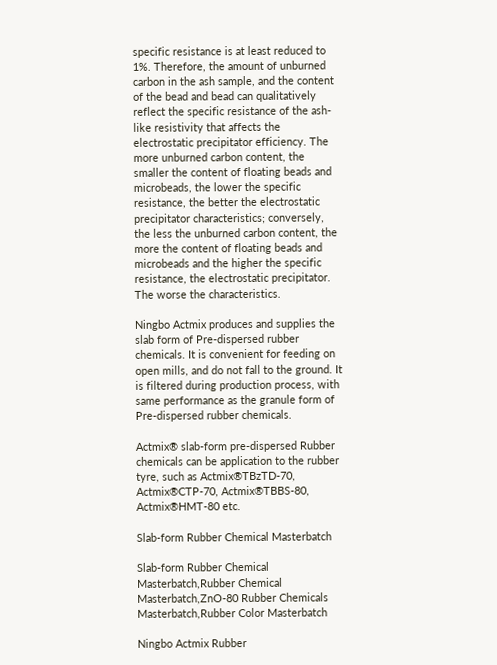specific resistance is at least reduced to 1%. Therefore, the amount of unburned carbon in the ash sample, and the content of the bead and bead can qualitatively reflect the specific resistance of the ash-like resistivity that affects the electrostatic precipitator efficiency. The more unburned carbon content, the smaller the content of floating beads and microbeads, the lower the specific resistance, the better the electrostatic precipitator characteristics; conversely, the less the unburned carbon content, the more the content of floating beads and microbeads and the higher the specific resistance, the electrostatic precipitator. The worse the characteristics.

Ningbo Actmix produces and supplies the slab form of Pre-dispersed rubber chemicals. It is convenient for feeding on open mills, and do not fall to the ground. It is filtered during production process, with same performance as the granule form of Pre-dispersed rubber chemicals.

Actmix® slab-form pre-dispersed Rubber chemicals can be application to the rubber tyre, such as Actmix®TBzTD-70, Actmix®CTP-70, Actmix®TBBS-80, Actmix®HMT-80 etc.

Slab-form Rubber Chemical Masterbatch

Slab-form Rubber Chemical Masterbatch,Rubber Chemical Masterbatch,ZnO-80 Rubber Chemicals Masterbatch,Rubber Color Masterbatch

Ningbo Actmix Rubber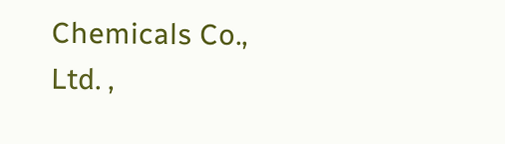Chemicals Co., Ltd. ,